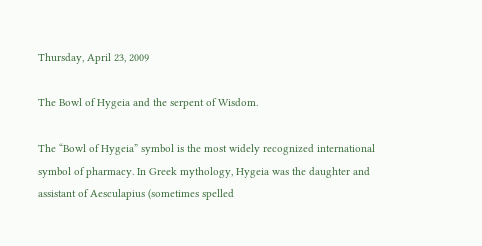Thursday, April 23, 2009

The Bowl of Hygeia and the serpent of Wisdom.

The “Bowl of Hygeia” symbol is the most widely recognized international symbol of pharmacy. In Greek mythology, Hygeia was the daughter and assistant of Aesculapius (sometimes spelled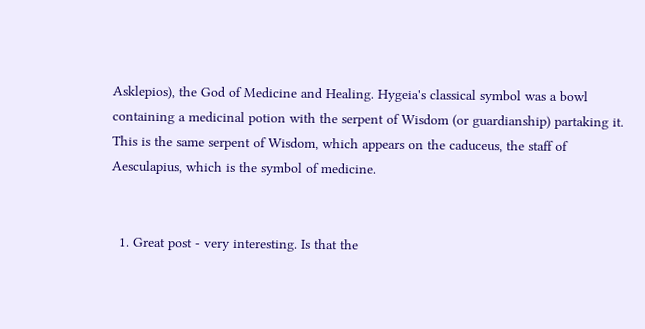Asklepios), the God of Medicine and Healing. Hygeia's classical symbol was a bowl containing a medicinal potion with the serpent of Wisdom (or guardianship) partaking it. This is the same serpent of Wisdom, which appears on the caduceus, the staff of Aesculapius, which is the symbol of medicine.


  1. Great post - very interesting. Is that the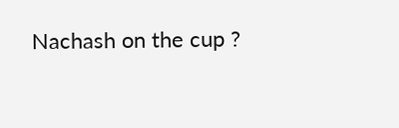Nachash on the cup ?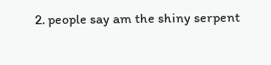2. people say am the shiny serpent